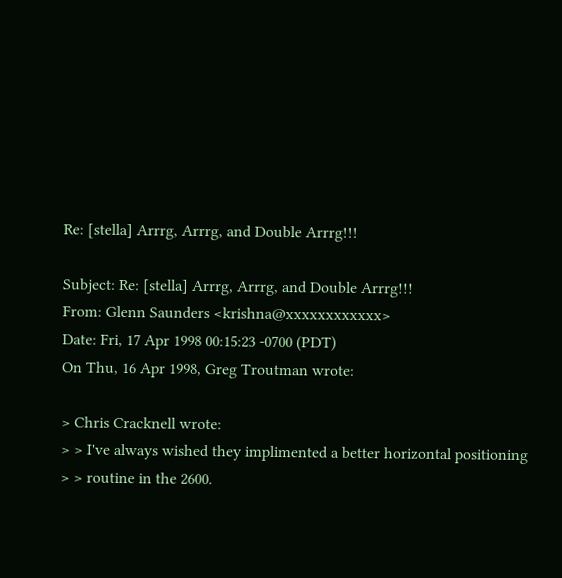Re: [stella] Arrrg, Arrrg, and Double Arrrg!!!

Subject: Re: [stella] Arrrg, Arrrg, and Double Arrrg!!!
From: Glenn Saunders <krishna@xxxxxxxxxxxx>
Date: Fri, 17 Apr 1998 00:15:23 -0700 (PDT)
On Thu, 16 Apr 1998, Greg Troutman wrote:

> Chris Cracknell wrote:
> > I've always wished they implimented a better horizontal positioning
> > routine in the 2600.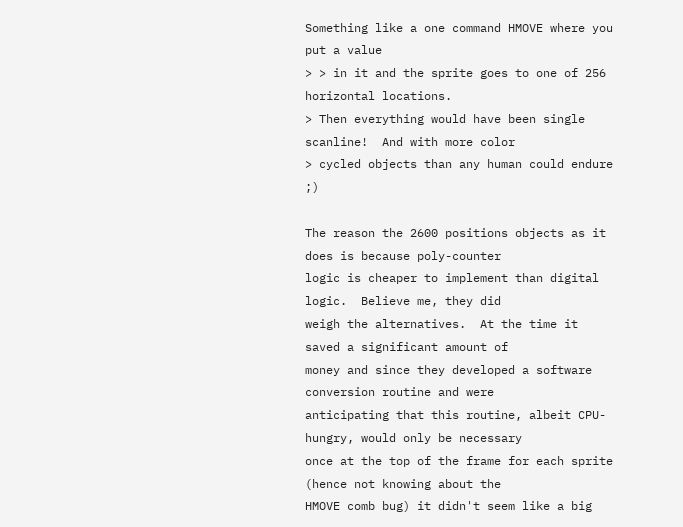Something like a one command HMOVE where you put a value
> > in it and the sprite goes to one of 256 horizontal locations.
> Then everything would have been single scanline!  And with more color
> cycled objects than any human could endure ;)

The reason the 2600 positions objects as it does is because poly-counter
logic is cheaper to implement than digital logic.  Believe me, they did
weigh the alternatives.  At the time it saved a significant amount of
money and since they developed a software conversion routine and were
anticipating that this routine, albeit CPU-hungry, would only be necessary
once at the top of the frame for each sprite (hence not knowing about the
HMOVE comb bug) it didn't seem like a big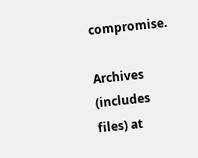compromise.

Archives (includes files) at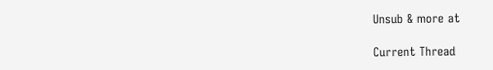Unsub & more at

Current Thread